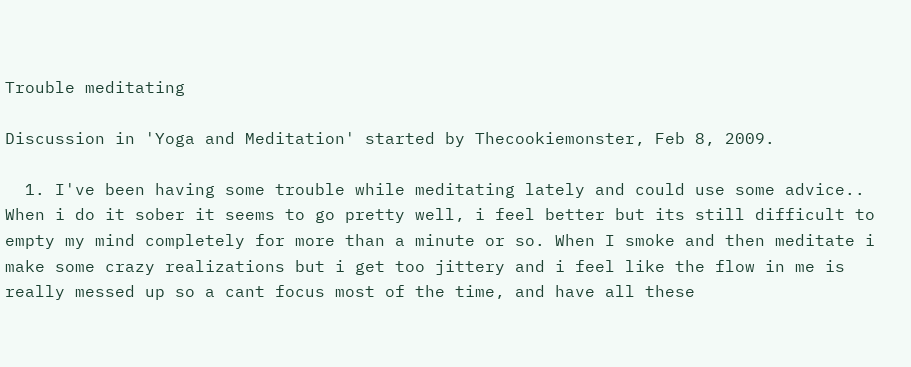Trouble meditating

Discussion in 'Yoga and Meditation' started by Thecookiemonster, Feb 8, 2009.

  1. I've been having some trouble while meditating lately and could use some advice.. When i do it sober it seems to go pretty well, i feel better but its still difficult to empty my mind completely for more than a minute or so. When I smoke and then meditate i make some crazy realizations but i get too jittery and i feel like the flow in me is really messed up so a cant focus most of the time, and have all these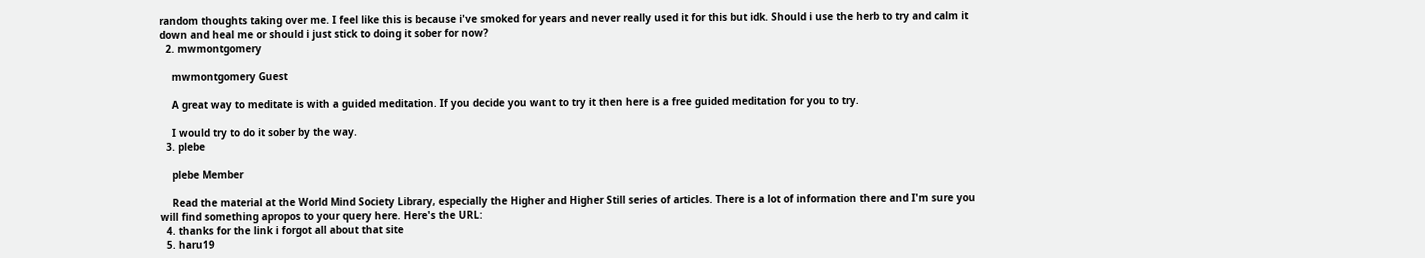random thoughts taking over me. I feel like this is because i've smoked for years and never really used it for this but idk. Should i use the herb to try and calm it down and heal me or should i just stick to doing it sober for now?
  2. mwmontgomery

    mwmontgomery Guest

    A great way to meditate is with a guided meditation. If you decide you want to try it then here is a free guided meditation for you to try.

    I would try to do it sober by the way.
  3. plebe

    plebe Member

    Read the material at the World Mind Society Library, especially the Higher and Higher Still series of articles. There is a lot of information there and I'm sure you will find something apropos to your query here. Here's the URL:
  4. thanks for the link i forgot all about that site
  5. haru19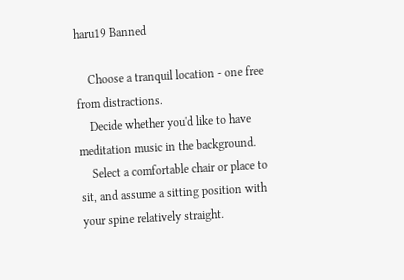haru19 Banned

    Choose a tranquil location - one free from distractions.
    Decide whether you'd like to have meditation music in the background.
    Select a comfortable chair or place to sit, and assume a sitting position with your spine relatively straight.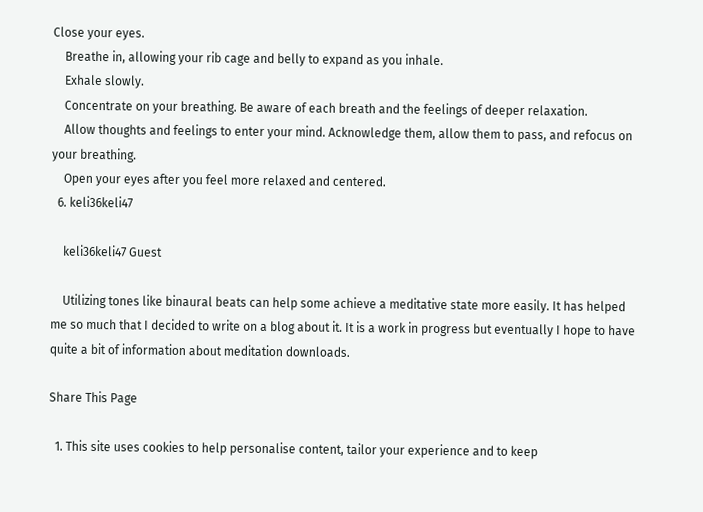Close your eyes.
    Breathe in, allowing your rib cage and belly to expand as you inhale.
    Exhale slowly.
    Concentrate on your breathing. Be aware of each breath and the feelings of deeper relaxation.
    Allow thoughts and feelings to enter your mind. Acknowledge them, allow them to pass, and refocus on your breathing.
    Open your eyes after you feel more relaxed and centered.
  6. keli36keli47

    keli36keli47 Guest

    Utilizing tones like binaural beats can help some achieve a meditative state more easily. It has helped me so much that I decided to write on a blog about it. It is a work in progress but eventually I hope to have quite a bit of information about meditation downloads.

Share This Page

  1. This site uses cookies to help personalise content, tailor your experience and to keep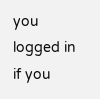you logged in if you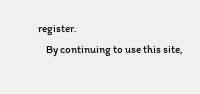register.
    By continuing to use this site,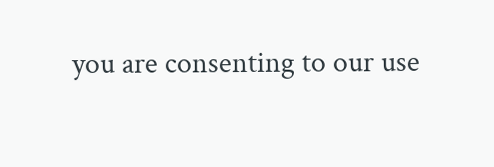you are consenting to our use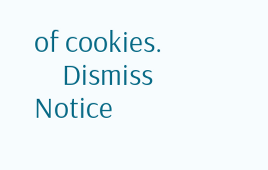of cookies.
    Dismiss Notice